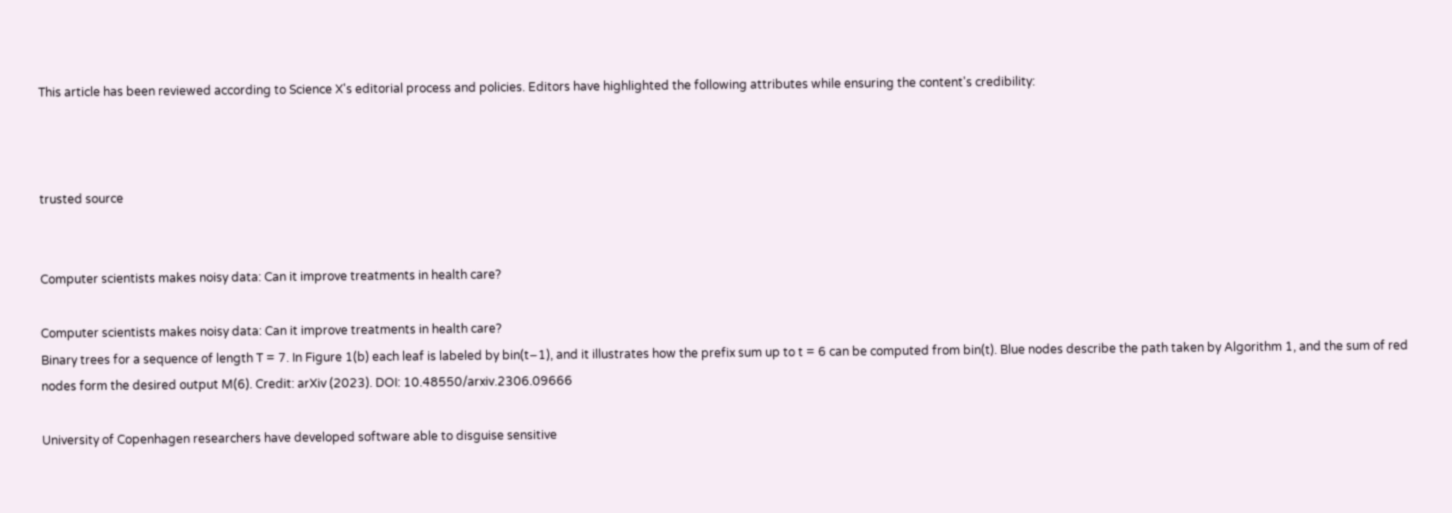This article has been reviewed according to Science X's editorial process and policies. Editors have highlighted the following attributes while ensuring the content's credibility:



trusted source


Computer scientists makes noisy data: Can it improve treatments in health care?

Computer scientists makes noisy data: Can it improve treatments in health care?
Binary trees for a sequence of length T = 7. In Figure 1(b) each leaf is labeled by bin(t−1), and it illustrates how the prefix sum up to t = 6 can be computed from bin(t). Blue nodes describe the path taken by Algorithm 1, and the sum of red nodes form the desired output M(6). Credit: arXiv (2023). DOI: 10.48550/arxiv.2306.09666

University of Copenhagen researchers have developed software able to disguise sensitive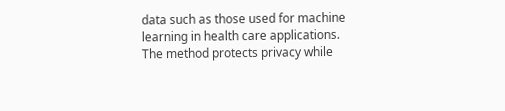data such as those used for machine learning in health care applications. The method protects privacy while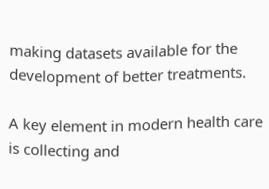making datasets available for the development of better treatments.

A key element in modern health care is collecting and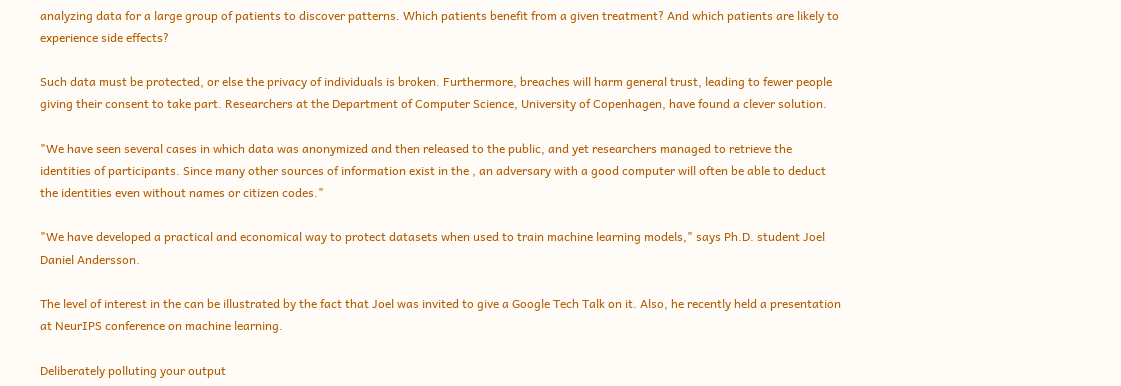analyzing data for a large group of patients to discover patterns. Which patients benefit from a given treatment? And which patients are likely to experience side effects?

Such data must be protected, or else the privacy of individuals is broken. Furthermore, breaches will harm general trust, leading to fewer people giving their consent to take part. Researchers at the Department of Computer Science, University of Copenhagen, have found a clever solution.

"We have seen several cases in which data was anonymized and then released to the public, and yet researchers managed to retrieve the identities of participants. Since many other sources of information exist in the , an adversary with a good computer will often be able to deduct the identities even without names or citizen codes."

"We have developed a practical and economical way to protect datasets when used to train machine learning models," says Ph.D. student Joel Daniel Andersson.

The level of interest in the can be illustrated by the fact that Joel was invited to give a Google Tech Talk on it. Also, he recently held a presentation at NeurIPS conference on machine learning.

Deliberately polluting your output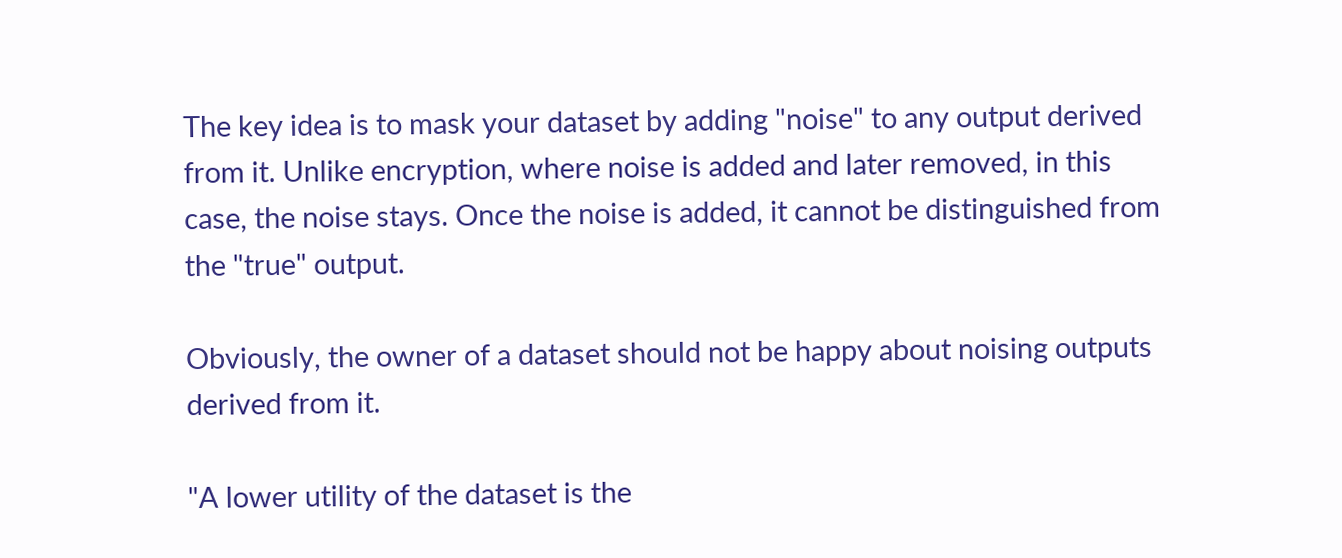The key idea is to mask your dataset by adding "noise" to any output derived from it. Unlike encryption, where noise is added and later removed, in this case, the noise stays. Once the noise is added, it cannot be distinguished from the "true" output.

Obviously, the owner of a dataset should not be happy about noising outputs derived from it.

"A lower utility of the dataset is the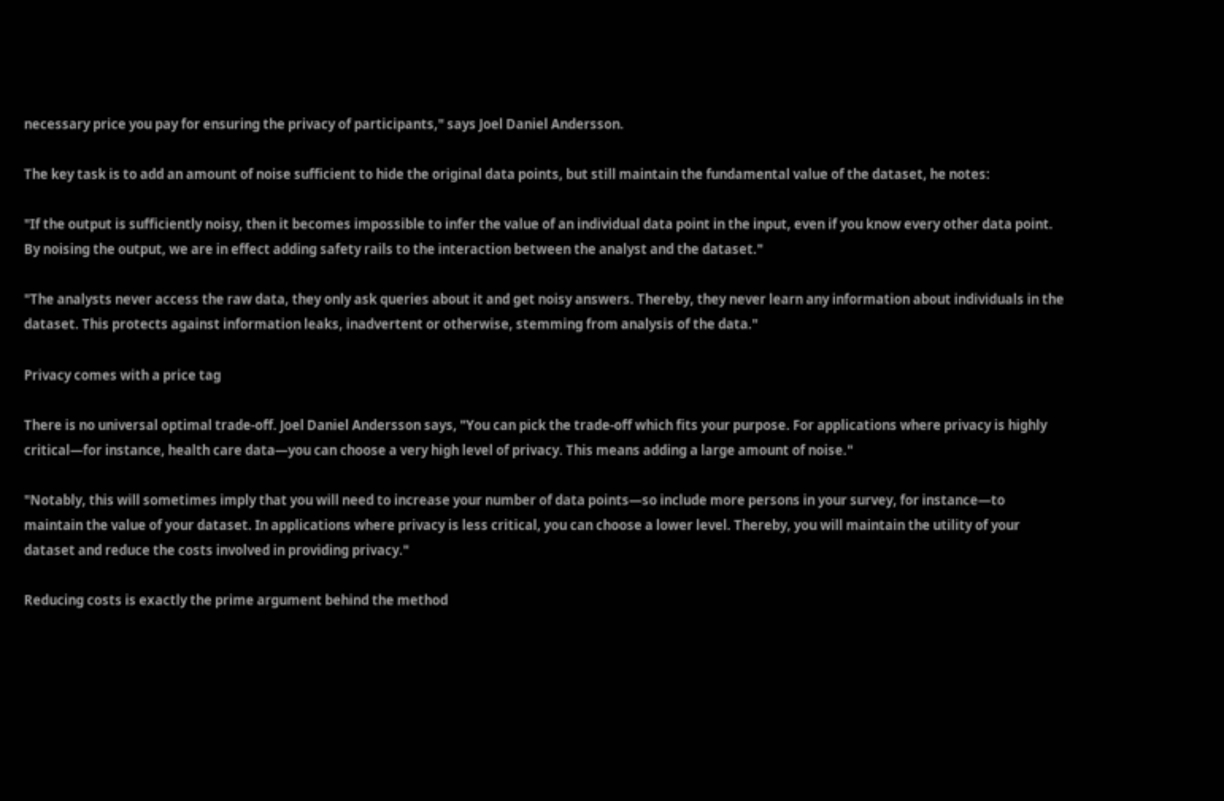necessary price you pay for ensuring the privacy of participants," says Joel Daniel Andersson.

The key task is to add an amount of noise sufficient to hide the original data points, but still maintain the fundamental value of the dataset, he notes:

"If the output is sufficiently noisy, then it becomes impossible to infer the value of an individual data point in the input, even if you know every other data point. By noising the output, we are in effect adding safety rails to the interaction between the analyst and the dataset."

"The analysts never access the raw data, they only ask queries about it and get noisy answers. Thereby, they never learn any information about individuals in the dataset. This protects against information leaks, inadvertent or otherwise, stemming from analysis of the data."

Privacy comes with a price tag

There is no universal optimal trade-off. Joel Daniel Andersson says, "You can pick the trade-off which fits your purpose. For applications where privacy is highly critical—for instance, health care data—you can choose a very high level of privacy. This means adding a large amount of noise."

"Notably, this will sometimes imply that you will need to increase your number of data points—so include more persons in your survey, for instance—to maintain the value of your dataset. In applications where privacy is less critical, you can choose a lower level. Thereby, you will maintain the utility of your dataset and reduce the costs involved in providing privacy."

Reducing costs is exactly the prime argument behind the method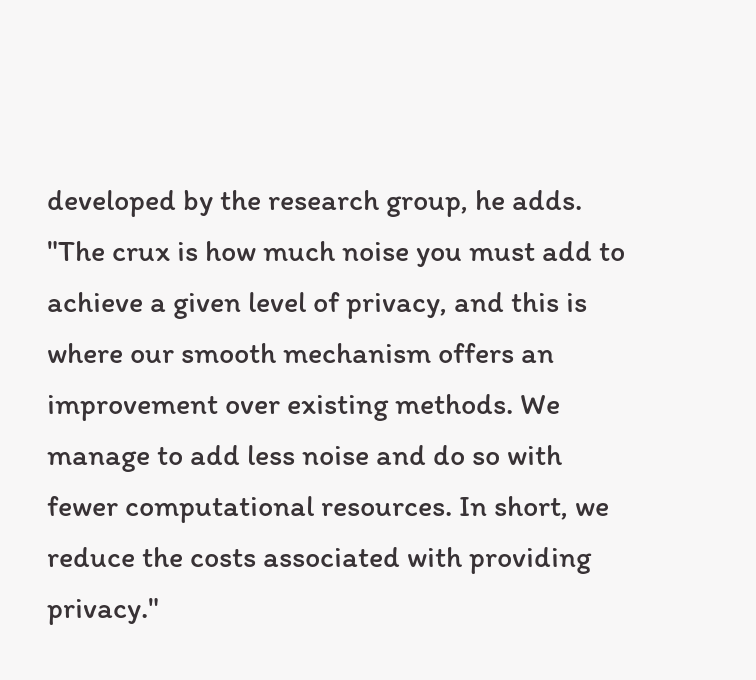developed by the research group, he adds. "The crux is how much noise you must add to achieve a given level of privacy, and this is where our smooth mechanism offers an improvement over existing methods. We manage to add less noise and do so with fewer computational resources. In short, we reduce the costs associated with providing privacy."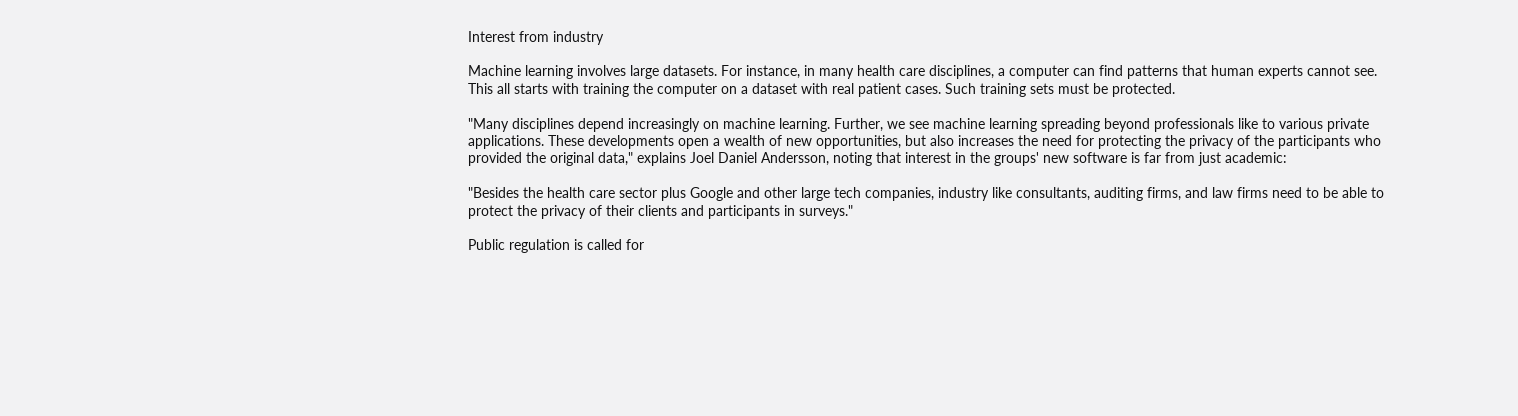Interest from industry

Machine learning involves large datasets. For instance, in many health care disciplines, a computer can find patterns that human experts cannot see. This all starts with training the computer on a dataset with real patient cases. Such training sets must be protected.

"Many disciplines depend increasingly on machine learning. Further, we see machine learning spreading beyond professionals like to various private applications. These developments open a wealth of new opportunities, but also increases the need for protecting the privacy of the participants who provided the original data," explains Joel Daniel Andersson, noting that interest in the groups' new software is far from just academic:

"Besides the health care sector plus Google and other large tech companies, industry like consultants, auditing firms, and law firms need to be able to protect the privacy of their clients and participants in surveys."

Public regulation is called for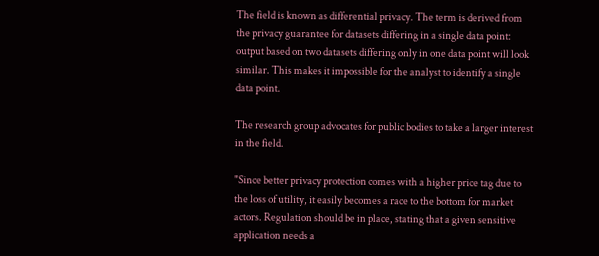The field is known as differential privacy. The term is derived from the privacy guarantee for datasets differing in a single data point: output based on two datasets differing only in one data point will look similar. This makes it impossible for the analyst to identify a single data point.

The research group advocates for public bodies to take a larger interest in the field.

"Since better privacy protection comes with a higher price tag due to the loss of utility, it easily becomes a race to the bottom for market actors. Regulation should be in place, stating that a given sensitive application needs a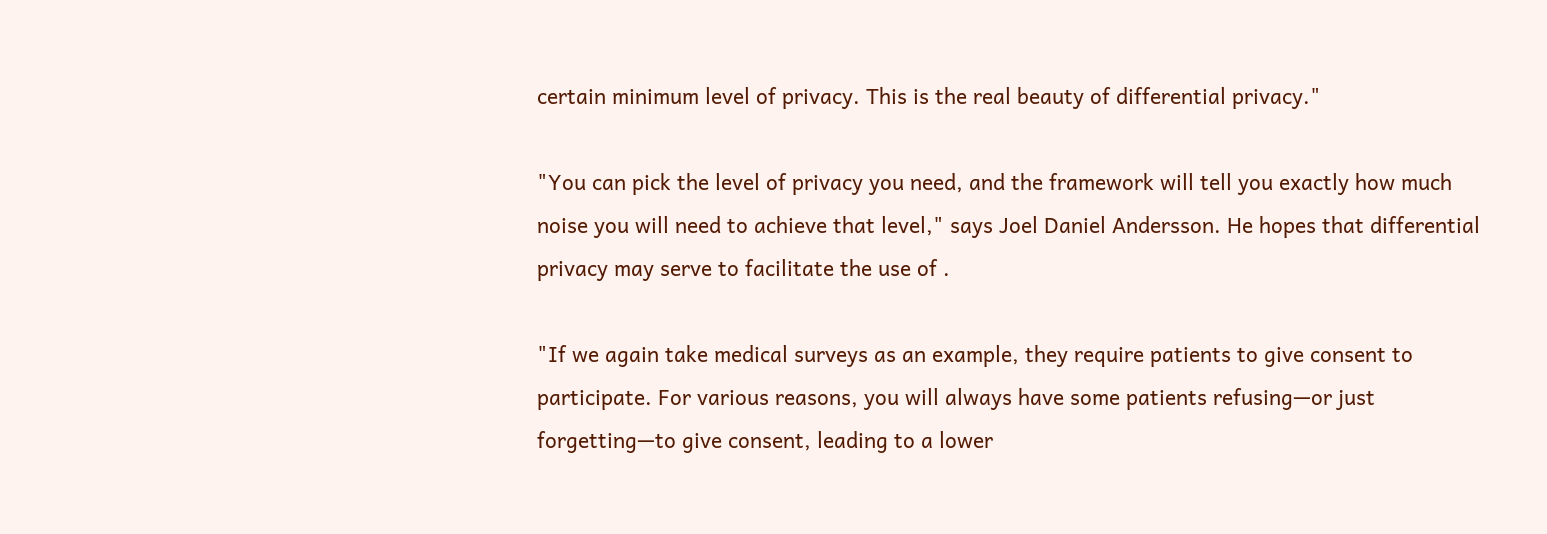certain minimum level of privacy. This is the real beauty of differential privacy."

"You can pick the level of privacy you need, and the framework will tell you exactly how much noise you will need to achieve that level," says Joel Daniel Andersson. He hopes that differential privacy may serve to facilitate the use of .

"If we again take medical surveys as an example, they require patients to give consent to participate. For various reasons, you will always have some patients refusing—or just forgetting—to give consent, leading to a lower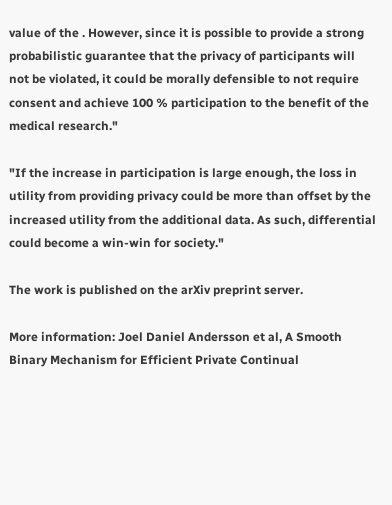value of the . However, since it is possible to provide a strong probabilistic guarantee that the privacy of participants will not be violated, it could be morally defensible to not require consent and achieve 100 % participation to the benefit of the medical research."

"If the increase in participation is large enough, the loss in utility from providing privacy could be more than offset by the increased utility from the additional data. As such, differential could become a win-win for society."

The work is published on the arXiv preprint server.

More information: Joel Daniel Andersson et al, A Smooth Binary Mechanism for Efficient Private Continual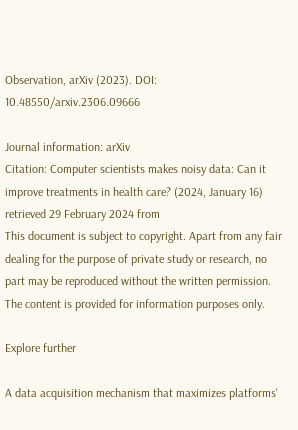Observation, arXiv (2023). DOI: 10.48550/arxiv.2306.09666

Journal information: arXiv
Citation: Computer scientists makes noisy data: Can it improve treatments in health care? (2024, January 16) retrieved 29 February 2024 from
This document is subject to copyright. Apart from any fair dealing for the purpose of private study or research, no part may be reproduced without the written permission. The content is provided for information purposes only.

Explore further

A data acquisition mechanism that maximizes platforms'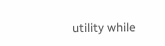utility while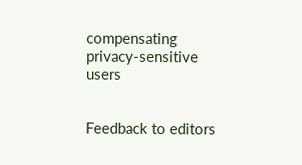compensating privacy-sensitive users


Feedback to editors